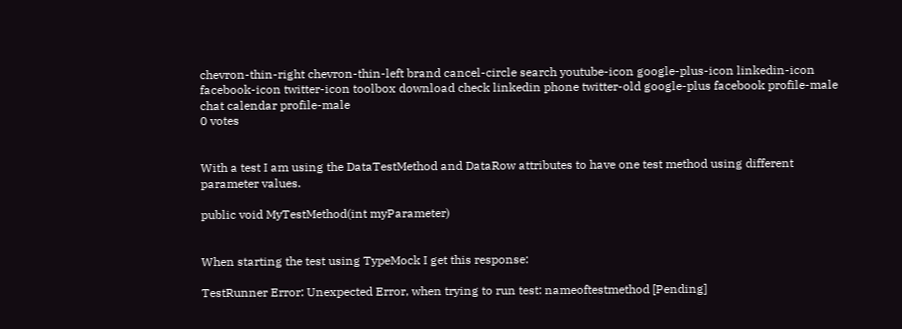chevron-thin-right chevron-thin-left brand cancel-circle search youtube-icon google-plus-icon linkedin-icon facebook-icon twitter-icon toolbox download check linkedin phone twitter-old google-plus facebook profile-male chat calendar profile-male
0 votes


With a test I am using the DataTestMethod and DataRow attributes to have one test method using different parameter values.

public void MyTestMethod(int myParameter)


When starting the test using TypeMock I get this response:

TestRunner Error: Unexpected Error, when trying to run test: nameoftestmethod [Pending]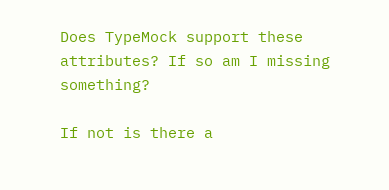Does TypeMock support these attributes? If so am I missing something?

If not is there a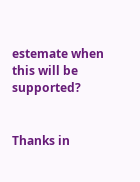estemate when this will be supported?


Thanks in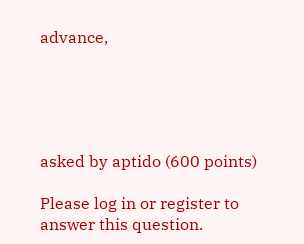advance,





asked by aptido (600 points)

Please log in or register to answer this question.